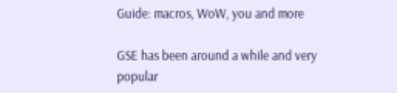Guide: macros, WoW, you and more

GSE has been around a while and very popular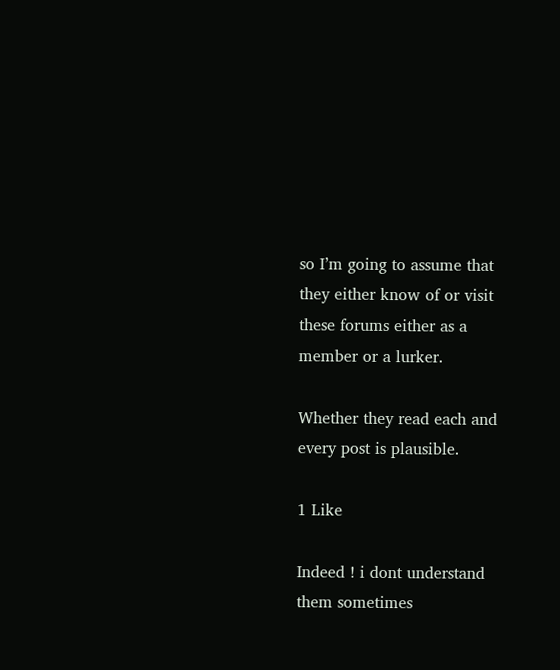so I’m going to assume that they either know of or visit these forums either as a member or a lurker.

Whether they read each and every post is plausible.

1 Like

Indeed ! i dont understand them sometimes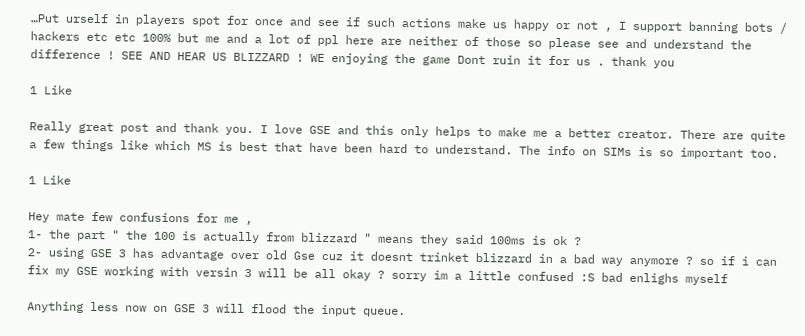…Put urself in players spot for once and see if such actions make us happy or not , I support banning bots / hackers etc etc 100% but me and a lot of ppl here are neither of those so please see and understand the difference ! SEE AND HEAR US BLIZZARD ! WE enjoying the game Dont ruin it for us . thank you

1 Like

Really great post and thank you. I love GSE and this only helps to make me a better creator. There are quite a few things like which MS is best that have been hard to understand. The info on SIMs is so important too.

1 Like

Hey mate few confusions for me ,
1- the part " the 100 is actually from blizzard " means they said 100ms is ok ?
2- using GSE 3 has advantage over old Gse cuz it doesnt trinket blizzard in a bad way anymore ? so if i can fix my GSE working with versin 3 will be all okay ? sorry im a little confused :S bad enlighs myself

Anything less now on GSE 3 will flood the input queue.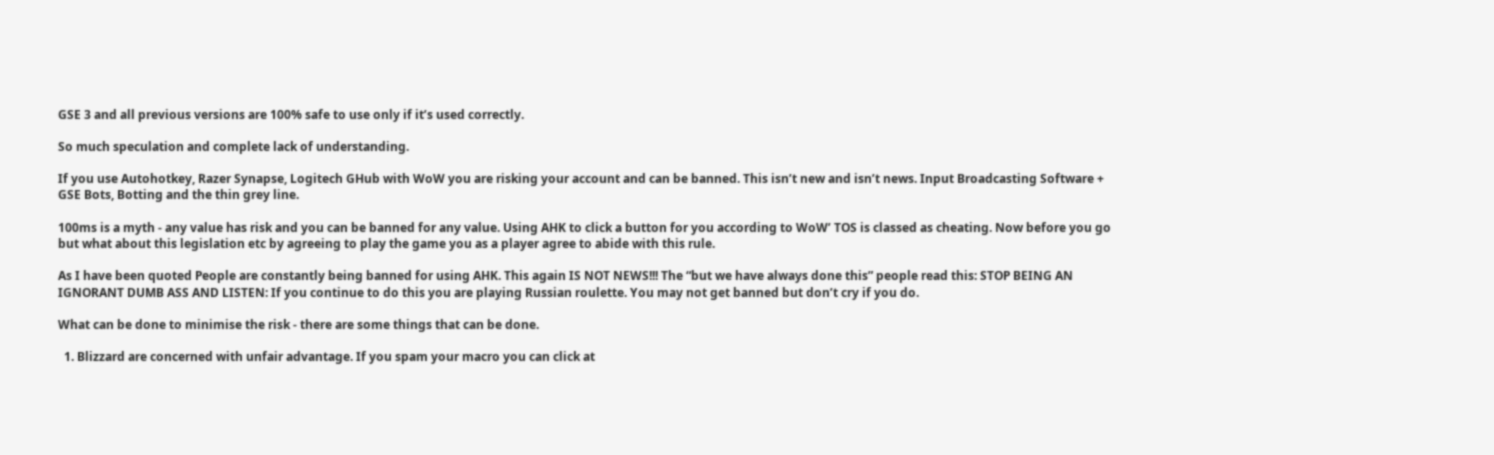GSE 3 and all previous versions are 100% safe to use only if it’s used correctly.

So much speculation and complete lack of understanding.

If you use Autohotkey, Razer Synapse, Logitech GHub with WoW you are risking your account and can be banned. This isn’t new and isn’t news. Input Broadcasting Software + GSE Bots, Botting and the thin grey line.

100ms is a myth - any value has risk and you can be banned for any value. Using AHK to click a button for you according to WoW’ TOS is classed as cheating. Now before you go but what about this legislation etc by agreeing to play the game you as a player agree to abide with this rule.

As I have been quoted People are constantly being banned for using AHK. This again IS NOT NEWS!!! The “but we have always done this” people read this: STOP BEING AN IGNORANT DUMB ASS AND LISTEN: If you continue to do this you are playing Russian roulette. You may not get banned but don’t cry if you do.

What can be done to minimise the risk - there are some things that can be done.

  1. Blizzard are concerned with unfair advantage. If you spam your macro you can click at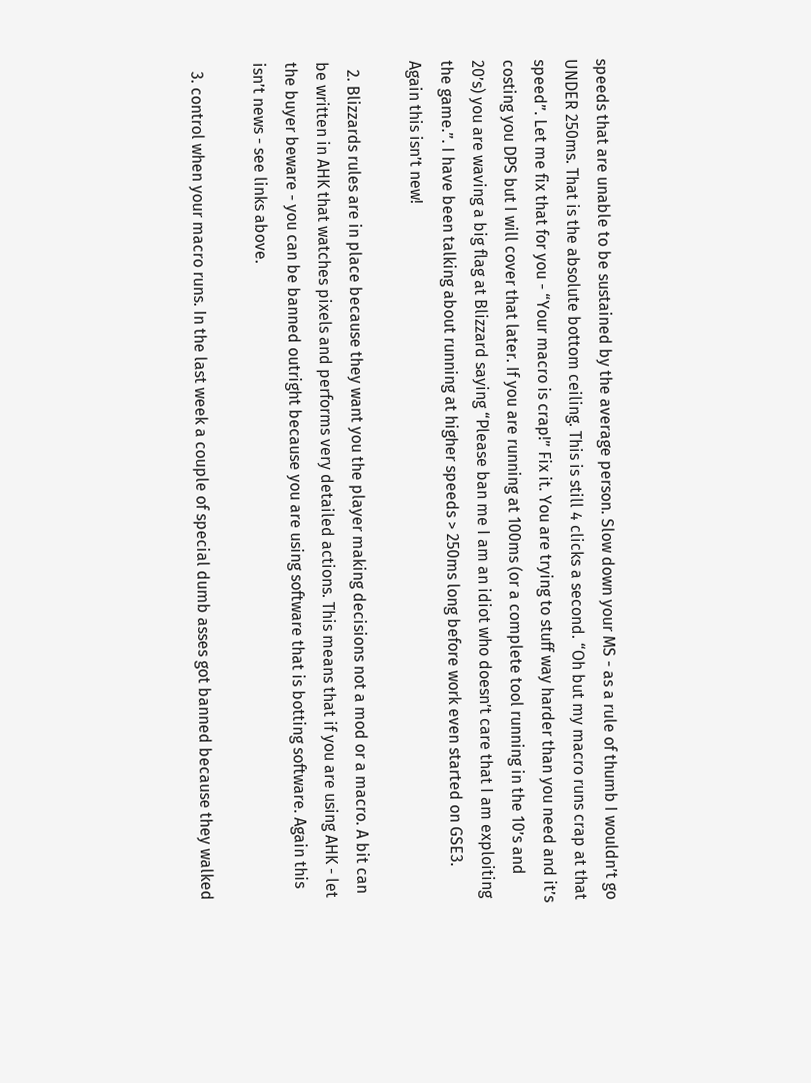speeds that are unable to be sustained by the average person. Slow down your MS - as a rule of thumb I wouldn’t go UNDER 250ms. That is the absolute bottom ceiling. This is still 4 clicks a second. “Oh but my macro runs crap at that speed”. Let me fix that for you - “Your macro is crap!” Fix it. You are trying to stuff way harder than you need and it’s costing you DPS but I will cover that later. If you are running at 100ms (or a complete tool running in the 10’s and 20’s) you are waving a big flag at Blizzard saying “Please ban me I am an idiot who doesn’t care that I am exploiting the game.”. I have been talking about running at higher speeds > 250ms long before work even started on GSE3. Again this isn’t new!

  2. Blizzards rules are in place because they want you the player making decisions not a mod or a macro. A bit can be written in AHK that watches pixels and performs very detailed actions. This means that if you are using AHK - let the buyer beware - you can be banned outright because you are using software that is botting software. Again this isn’t news - see links above.

  3. control when your macro runs. In the last week a couple of special dumb asses got banned because they walked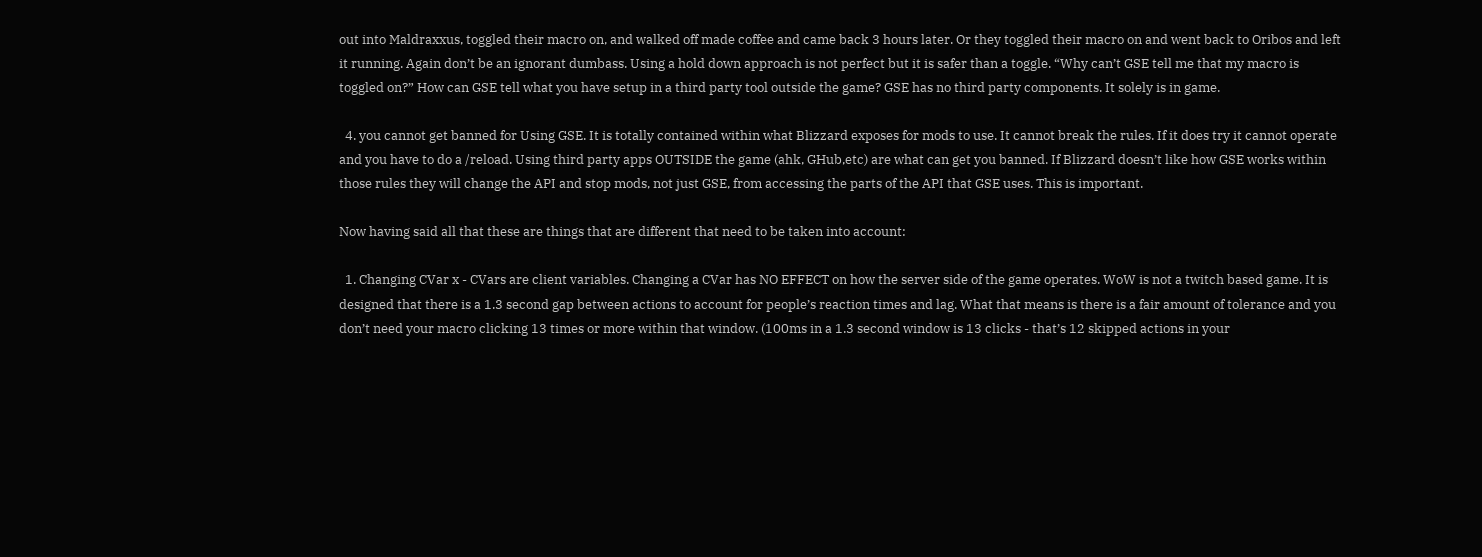out into Maldraxxus, toggled their macro on, and walked off made coffee and came back 3 hours later. Or they toggled their macro on and went back to Oribos and left it running. Again don’t be an ignorant dumbass. Using a hold down approach is not perfect but it is safer than a toggle. “Why can’t GSE tell me that my macro is toggled on?” How can GSE tell what you have setup in a third party tool outside the game? GSE has no third party components. It solely is in game.

  4. you cannot get banned for Using GSE. It is totally contained within what Blizzard exposes for mods to use. It cannot break the rules. If it does try it cannot operate and you have to do a /reload. Using third party apps OUTSIDE the game (ahk, GHub,etc) are what can get you banned. If Blizzard doesn’t like how GSE works within those rules they will change the API and stop mods, not just GSE, from accessing the parts of the API that GSE uses. This is important.

Now having said all that these are things that are different that need to be taken into account:

  1. Changing CVar x - CVars are client variables. Changing a CVar has NO EFFECT on how the server side of the game operates. WoW is not a twitch based game. It is designed that there is a 1.3 second gap between actions to account for people’s reaction times and lag. What that means is there is a fair amount of tolerance and you don’t need your macro clicking 13 times or more within that window. (100ms in a 1.3 second window is 13 clicks - that’s 12 skipped actions in your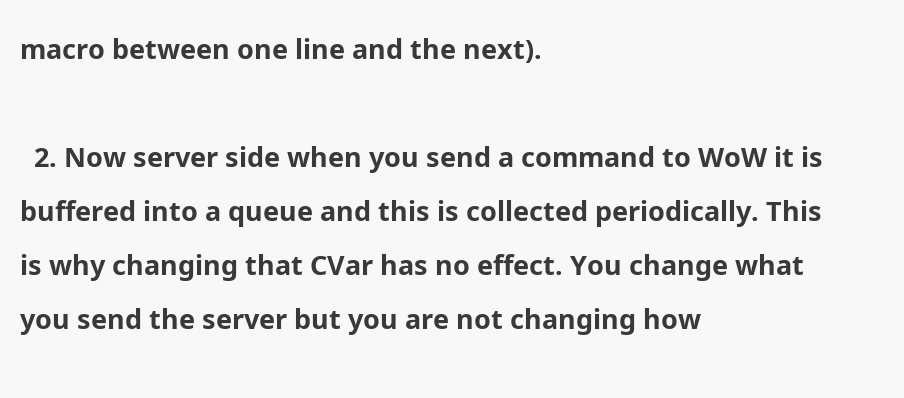macro between one line and the next).

  2. Now server side when you send a command to WoW it is buffered into a queue and this is collected periodically. This is why changing that CVar has no effect. You change what you send the server but you are not changing how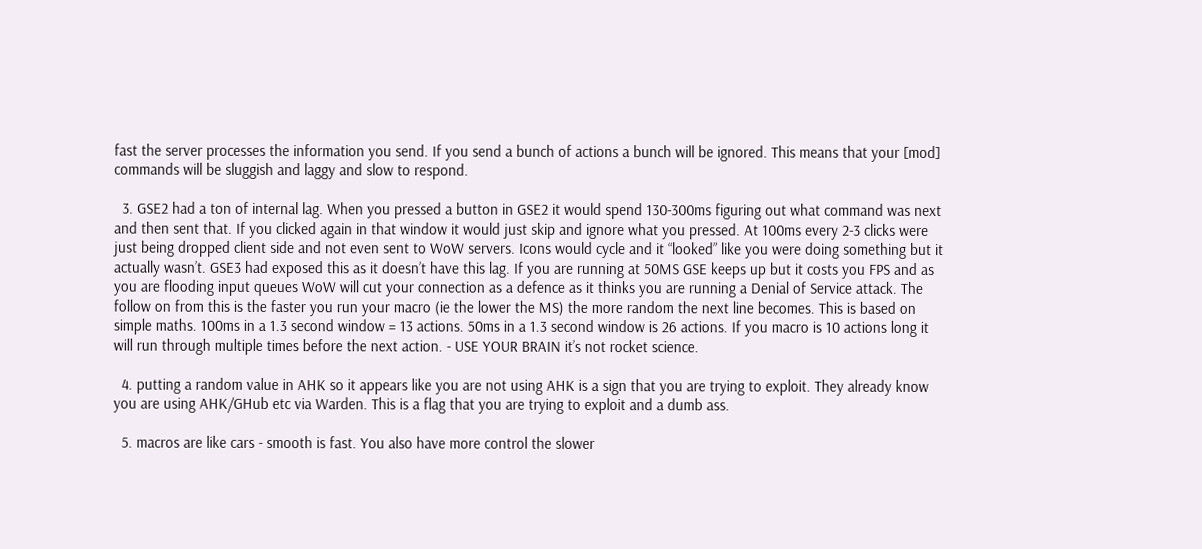fast the server processes the information you send. If you send a bunch of actions a bunch will be ignored. This means that your [mod] commands will be sluggish and laggy and slow to respond.

  3. GSE2 had a ton of internal lag. When you pressed a button in GSE2 it would spend 130-300ms figuring out what command was next and then sent that. If you clicked again in that window it would just skip and ignore what you pressed. At 100ms every 2-3 clicks were just being dropped client side and not even sent to WoW servers. Icons would cycle and it “looked” like you were doing something but it actually wasn’t. GSE3 had exposed this as it doesn’t have this lag. If you are running at 50MS GSE keeps up but it costs you FPS and as you are flooding input queues WoW will cut your connection as a defence as it thinks you are running a Denial of Service attack. The follow on from this is the faster you run your macro (ie the lower the MS) the more random the next line becomes. This is based on simple maths. 100ms in a 1.3 second window = 13 actions. 50ms in a 1.3 second window is 26 actions. If you macro is 10 actions long it will run through multiple times before the next action. - USE YOUR BRAIN it’s not rocket science.

  4. putting a random value in AHK so it appears like you are not using AHK is a sign that you are trying to exploit. They already know you are using AHK/GHub etc via Warden. This is a flag that you are trying to exploit and a dumb ass.

  5. macros are like cars - smooth is fast. You also have more control the slower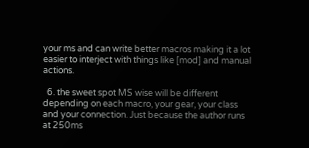your ms and can write better macros making it a lot easier to interject with things like [mod] and manual actions.

  6. the sweet spot MS wise will be different depending on each macro, your gear, your class and your connection. Just because the author runs at 250ms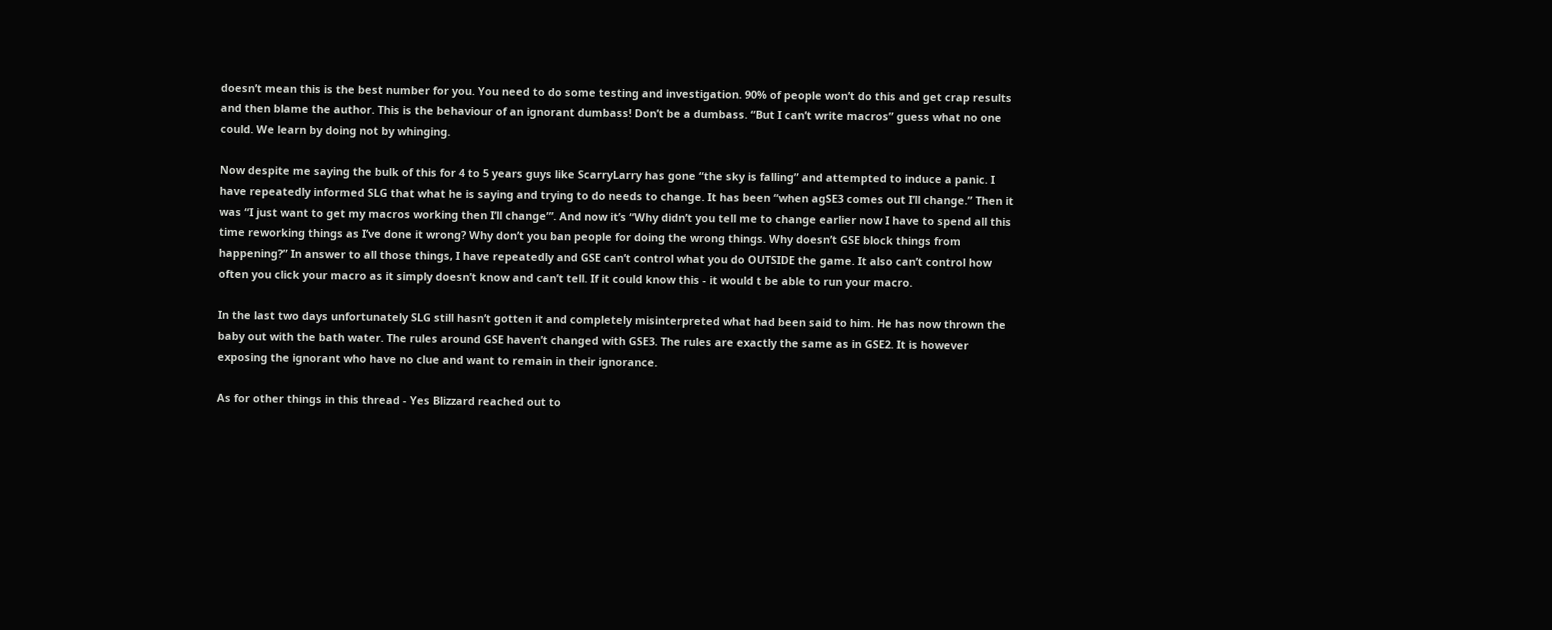doesn’t mean this is the best number for you. You need to do some testing and investigation. 90% of people won’t do this and get crap results and then blame the author. This is the behaviour of an ignorant dumbass! Don’t be a dumbass. “But I can’t write macros” guess what no one could. We learn by doing not by whinging.

Now despite me saying the bulk of this for 4 to 5 years guys like ScarryLarry has gone “the sky is falling” and attempted to induce a panic. I have repeatedly informed SLG that what he is saying and trying to do needs to change. It has been “when agSE3 comes out I’ll change.” Then it was “I just want to get my macros working then I’ll change”’. And now it’s “Why didn’t you tell me to change earlier now I have to spend all this time reworking things as I’ve done it wrong? Why don’t you ban people for doing the wrong things. Why doesn’t GSE block things from happening?” In answer to all those things, I have repeatedly and GSE can’t control what you do OUTSIDE the game. It also can’t control how often you click your macro as it simply doesn’t know and can’t tell. If it could know this - it would t be able to run your macro.

In the last two days unfortunately SLG still hasn’t gotten it and completely misinterpreted what had been said to him. He has now thrown the baby out with the bath water. The rules around GSE haven’t changed with GSE3. The rules are exactly the same as in GSE2. It is however exposing the ignorant who have no clue and want to remain in their ignorance.

As for other things in this thread - Yes Blizzard reached out to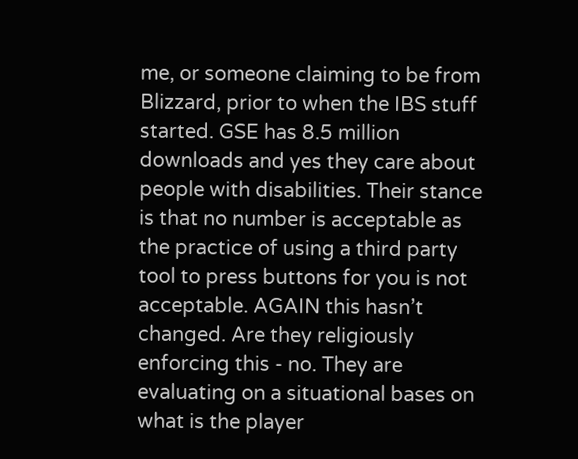me, or someone claiming to be from
Blizzard, prior to when the IBS stuff started. GSE has 8.5 million downloads and yes they care about people with disabilities. Their stance is that no number is acceptable as the practice of using a third party tool to press buttons for you is not acceptable. AGAIN this hasn’t changed. Are they religiously enforcing this - no. They are evaluating on a situational bases on what is the player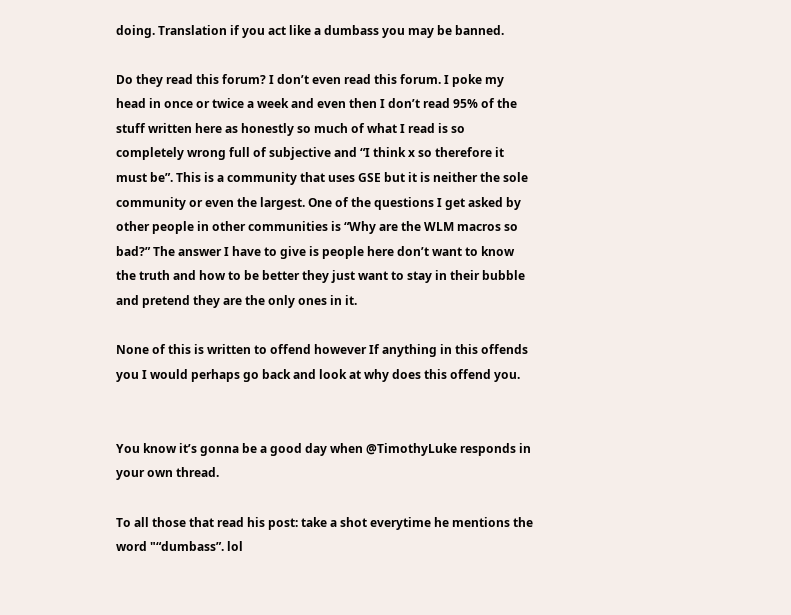doing. Translation if you act like a dumbass you may be banned.

Do they read this forum? I don’t even read this forum. I poke my head in once or twice a week and even then I don’t read 95% of the stuff written here as honestly so much of what I read is so completely wrong full of subjective and “I think x so therefore it must be”. This is a community that uses GSE but it is neither the sole community or even the largest. One of the questions I get asked by other people in other communities is “Why are the WLM macros so bad?” The answer I have to give is people here don’t want to know the truth and how to be better they just want to stay in their bubble and pretend they are the only ones in it.

None of this is written to offend however If anything in this offends you I would perhaps go back and look at why does this offend you.


You know it’s gonna be a good day when @TimothyLuke responds in your own thread.

To all those that read his post: take a shot everytime he mentions the word "“dumbass”. lol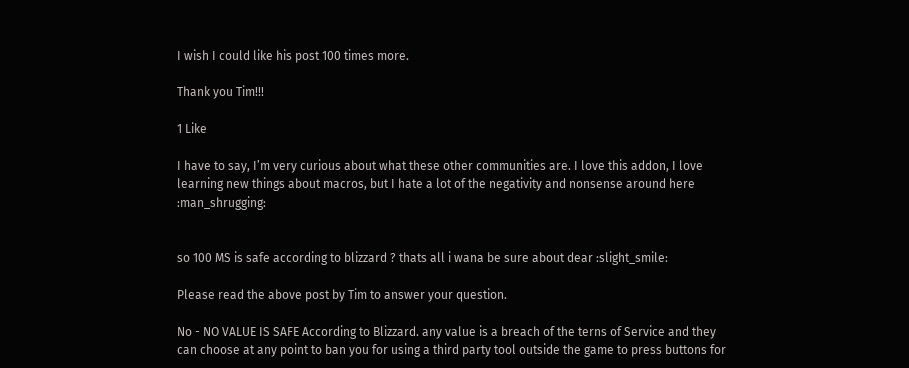I wish I could like his post 100 times more.

Thank you Tim!!!

1 Like

I have to say, I’m very curious about what these other communities are. I love this addon, I love learning new things about macros, but I hate a lot of the negativity and nonsense around here :man_shrugging:


so 100 MS is safe according to blizzard ? thats all i wana be sure about dear :slight_smile:

Please read the above post by Tim to answer your question.

No - NO VALUE IS SAFE According to Blizzard. any value is a breach of the terns of Service and they can choose at any point to ban you for using a third party tool outside the game to press buttons for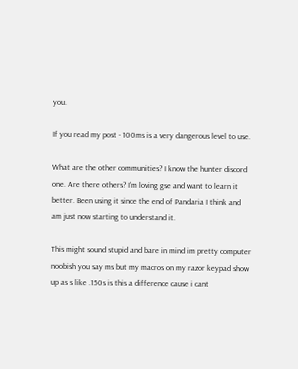you.

If you read my post - 100ms is a very dangerous level to use.

What are the other communities? I know the hunter discord one. Are there others? I’m loving gse and want to learn it better. Been using it since the end of Pandaria I think and am just now starting to understand it.

This might sound stupid and bare in mind im pretty computer noobish you say ms but my macros on my razor keypad show up as s like .150s is this a difference cause i cant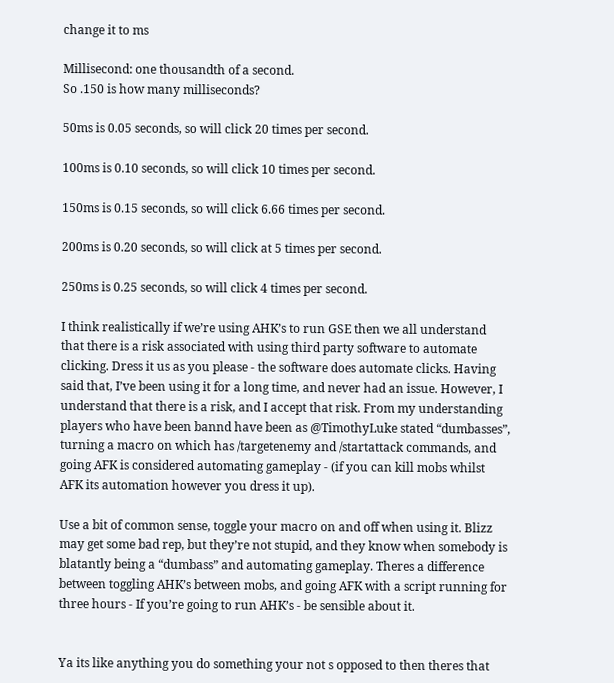change it to ms

Millisecond: one thousandth of a second.
So .150 is how many milliseconds?

50ms is 0.05 seconds, so will click 20 times per second.

100ms is 0.10 seconds, so will click 10 times per second.

150ms is 0.15 seconds, so will click 6.66 times per second.

200ms is 0.20 seconds, so will click at 5 times per second.

250ms is 0.25 seconds, so will click 4 times per second.

I think realistically if we’re using AHK’s to run GSE then we all understand that there is a risk associated with using third party software to automate clicking. Dress it us as you please - the software does automate clicks. Having said that, I’ve been using it for a long time, and never had an issue. However, I understand that there is a risk, and I accept that risk. From my understanding players who have been bannd have been as @TimothyLuke stated “dumbasses”, turning a macro on which has /targetenemy and /startattack commands, and going AFK is considered automating gameplay - (if you can kill mobs whilst AFK its automation however you dress it up).

Use a bit of common sense, toggle your macro on and off when using it. Blizz may get some bad rep, but they’re not stupid, and they know when somebody is blatantly being a “dumbass” and automating gameplay. Theres a difference between toggling AHK’s between mobs, and going AFK with a script running for three hours - If you’re going to run AHK’s - be sensible about it.


Ya its like anything you do something your not s opposed to then theres that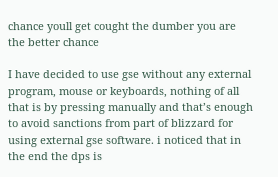chance youll get cought the dumber you are the better chance

I have decided to use gse without any external program, mouse or keyboards, nothing of all that is by pressing manually and that’s enough to avoid sanctions from part of blizzard for using external gse software. i noticed that in the end the dps is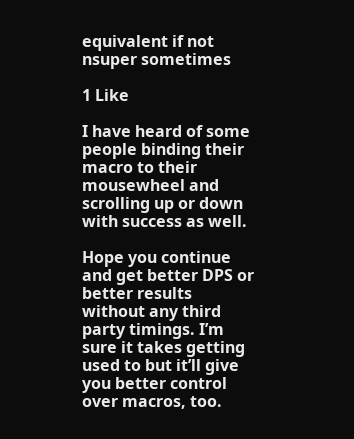equivalent if not nsuper sometimes

1 Like

I have heard of some people binding their macro to their mousewheel and scrolling up or down with success as well.

Hope you continue and get better DPS or better results without any third party timings. I’m sure it takes getting used to but it’ll give you better control over macros, too.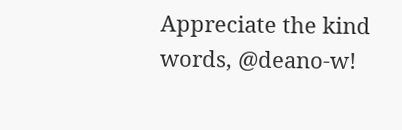Appreciate the kind words, @deano-w!